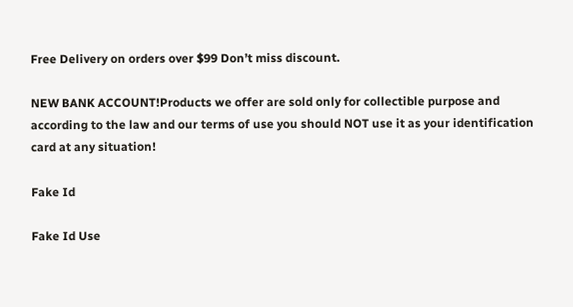Free Delivery on orders over $99 Don’t miss discount.

NEW BANK ACCOUNT!Products we offer are sold only for collectible purpose and according to the law and our terms of use you should NOT use it as your identification card at any situation!

Fake Id

Fake Id Use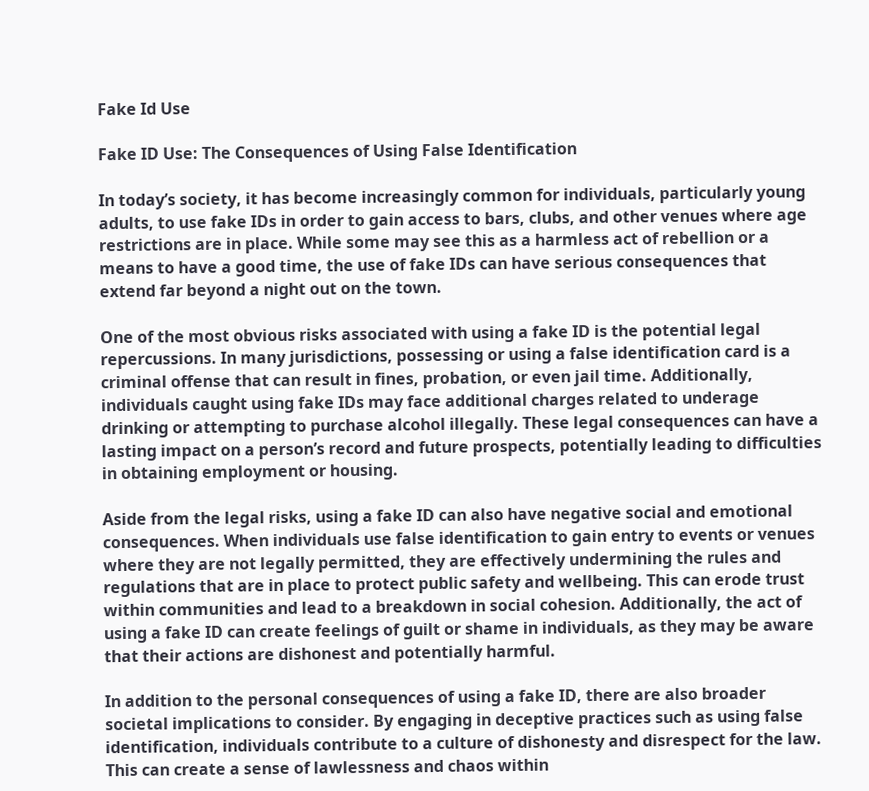Fake Id Use

Fake ID Use: The Consequences of Using False Identification

In today’s society, it has become increasingly common for individuals, particularly young adults, to use fake IDs in order to gain access to bars, clubs, and other venues where age restrictions are in place. While some may see this as a harmless act of rebellion or a means to have a good time, the use of fake IDs can have serious consequences that extend far beyond a night out on the town.

One of the most obvious risks associated with using a fake ID is the potential legal repercussions. In many jurisdictions, possessing or using a false identification card is a criminal offense that can result in fines, probation, or even jail time. Additionally, individuals caught using fake IDs may face additional charges related to underage drinking or attempting to purchase alcohol illegally. These legal consequences can have a lasting impact on a person’s record and future prospects, potentially leading to difficulties in obtaining employment or housing.

Aside from the legal risks, using a fake ID can also have negative social and emotional consequences. When individuals use false identification to gain entry to events or venues where they are not legally permitted, they are effectively undermining the rules and regulations that are in place to protect public safety and wellbeing. This can erode trust within communities and lead to a breakdown in social cohesion. Additionally, the act of using a fake ID can create feelings of guilt or shame in individuals, as they may be aware that their actions are dishonest and potentially harmful.

In addition to the personal consequences of using a fake ID, there are also broader societal implications to consider. By engaging in deceptive practices such as using false identification, individuals contribute to a culture of dishonesty and disrespect for the law. This can create a sense of lawlessness and chaos within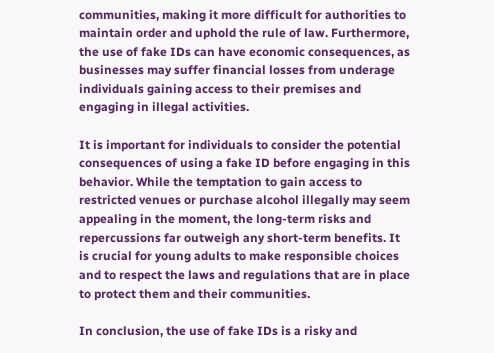communities, making it more difficult for authorities to maintain order and uphold the rule of law. Furthermore, the use of fake IDs can have economic consequences, as businesses may suffer financial losses from underage individuals gaining access to their premises and engaging in illegal activities.

It is important for individuals to consider the potential consequences of using a fake ID before engaging in this behavior. While the temptation to gain access to restricted venues or purchase alcohol illegally may seem appealing in the moment, the long-term risks and repercussions far outweigh any short-term benefits. It is crucial for young adults to make responsible choices and to respect the laws and regulations that are in place to protect them and their communities.

In conclusion, the use of fake IDs is a risky and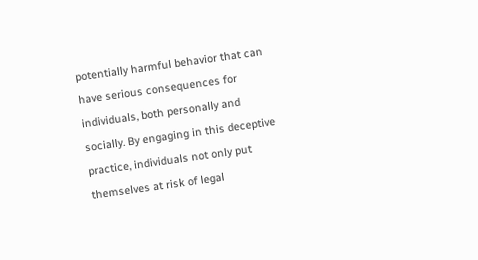potentially harmful behavior that can have serious consequences for individuals, both personally and socially. By engaging in this deceptive practice, individuals not only put themselves at risk of legal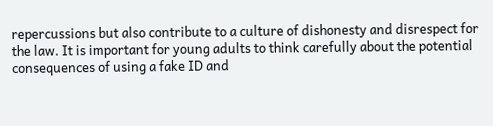repercussions but also contribute to a culture of dishonesty and disrespect for the law. It is important for young adults to think carefully about the potential consequences of using a fake ID and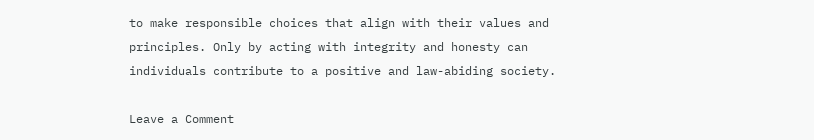to make responsible choices that align with their values and principles. Only by acting with integrity and honesty can individuals contribute to a positive and law-abiding society.

Leave a Comment